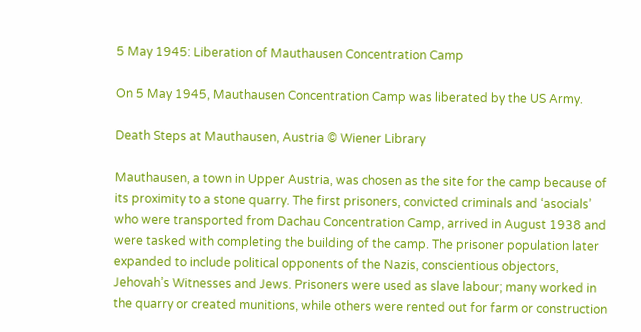5 May 1945: Liberation of Mauthausen Concentration Camp

On 5 May 1945, Mauthausen Concentration Camp was liberated by the US Army.

Death Steps at Mauthausen, Austria © Wiener Library

Mauthausen, a town in Upper Austria, was chosen as the site for the camp because of its proximity to a stone quarry. The first prisoners, convicted criminals and ‘asocials’ who were transported from Dachau Concentration Camp, arrived in August 1938 and were tasked with completing the building of the camp. The prisoner population later expanded to include political opponents of the Nazis, conscientious objectors, Jehovah’s Witnesses and Jews. Prisoners were used as slave labour; many worked in the quarry or created munitions, while others were rented out for farm or construction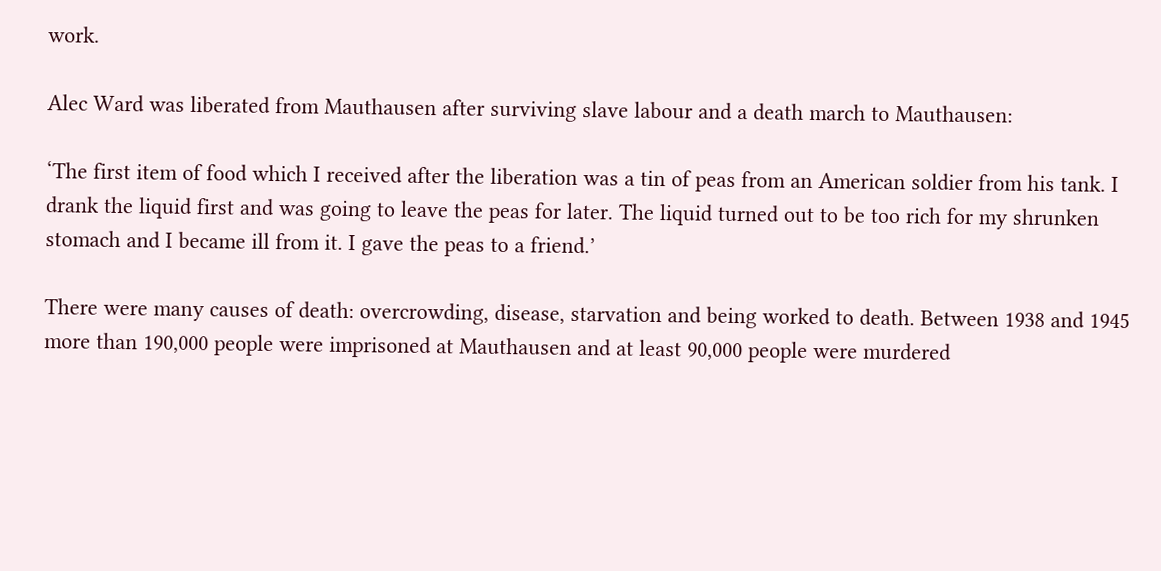work.

Alec Ward was liberated from Mauthausen after surviving slave labour and a death march to Mauthausen:

‘The first item of food which I received after the liberation was a tin of peas from an American soldier from his tank. I drank the liquid first and was going to leave the peas for later. The liquid turned out to be too rich for my shrunken stomach and I became ill from it. I gave the peas to a friend.’

There were many causes of death: overcrowding, disease, starvation and being worked to death. Between 1938 and 1945 more than 190,000 people were imprisoned at Mauthausen and at least 90,000 people were murdered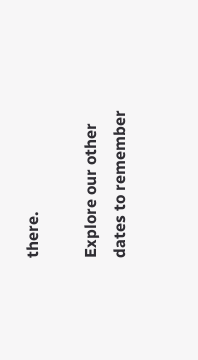there.

Explore our other dates to remember